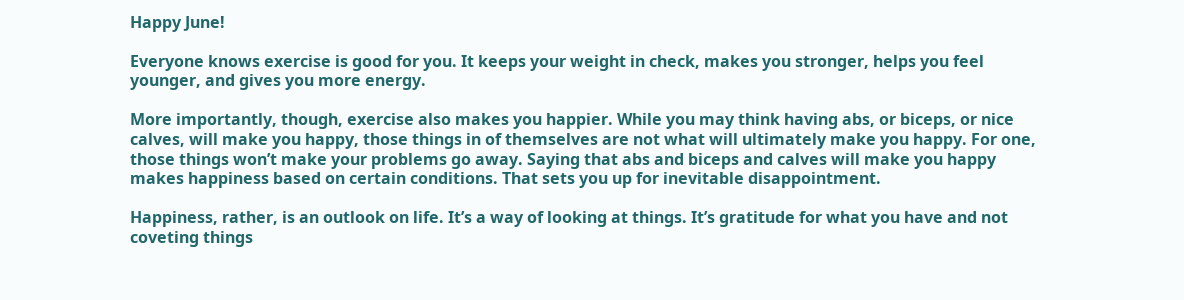Happy June!

Everyone knows exercise is good for you. It keeps your weight in check, makes you stronger, helps you feel younger, and gives you more energy.

More importantly, though, exercise also makes you happier. While you may think having abs, or biceps, or nice calves, will make you happy, those things in of themselves are not what will ultimately make you happy. For one, those things won’t make your problems go away. Saying that abs and biceps and calves will make you happy makes happiness based on certain conditions. That sets you up for inevitable disappointment.

Happiness, rather, is an outlook on life. It’s a way of looking at things. It’s gratitude for what you have and not coveting things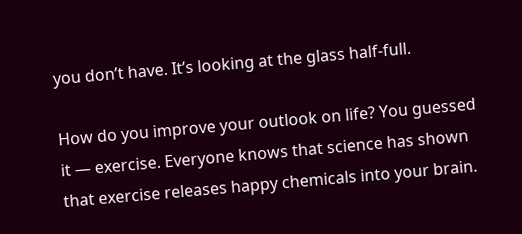you don’t have. It’s looking at the glass half-full.

How do you improve your outlook on life? You guessed it — exercise. Everyone knows that science has shown that exercise releases happy chemicals into your brain.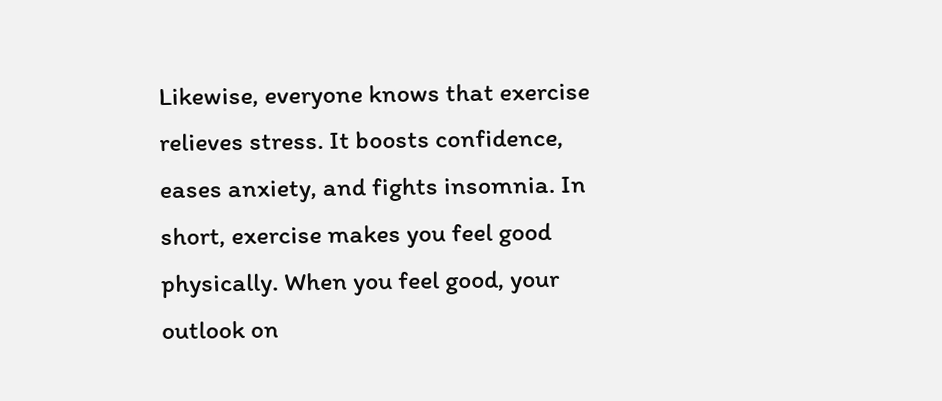Likewise, everyone knows that exercise relieves stress. It boosts confidence, eases anxiety, and fights insomnia. In short, exercise makes you feel good physically. When you feel good, your outlook on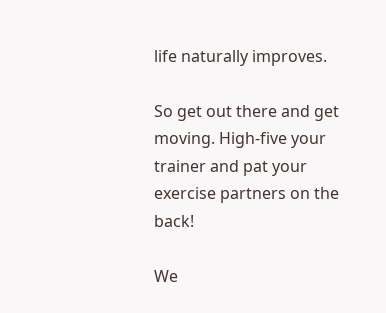life naturally improves.

So get out there and get moving. High-five your trainer and pat your exercise partners on the back!

We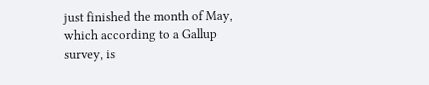just finished the month of May, which according to a Gallup survey, is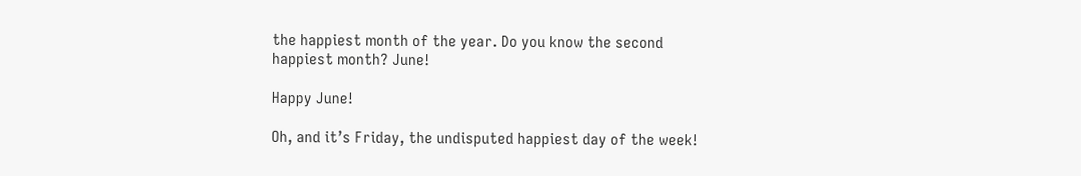the happiest month of the year. Do you know the second happiest month? June!

Happy June!

Oh, and it’s Friday, the undisputed happiest day of the week!